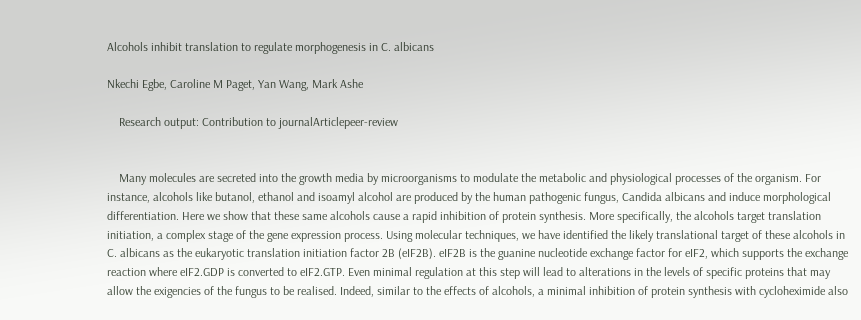Alcohols inhibit translation to regulate morphogenesis in C. albicans

Nkechi Egbe, Caroline M Paget, Yan Wang, Mark Ashe

    Research output: Contribution to journalArticlepeer-review


    Many molecules are secreted into the growth media by microorganisms to modulate the metabolic and physiological processes of the organism. For instance, alcohols like butanol, ethanol and isoamyl alcohol are produced by the human pathogenic fungus, Candida albicans and induce morphological differentiation. Here we show that these same alcohols cause a rapid inhibition of protein synthesis. More specifically, the alcohols target translation initiation, a complex stage of the gene expression process. Using molecular techniques, we have identified the likely translational target of these alcohols in C. albicans as the eukaryotic translation initiation factor 2B (eIF2B). eIF2B is the guanine nucleotide exchange factor for eIF2, which supports the exchange reaction where eIF2.GDP is converted to eIF2.GTP. Even minimal regulation at this step will lead to alterations in the levels of specific proteins that may allow the exigencies of the fungus to be realised. Indeed, similar to the effects of alcohols, a minimal inhibition of protein synthesis with cycloheximide also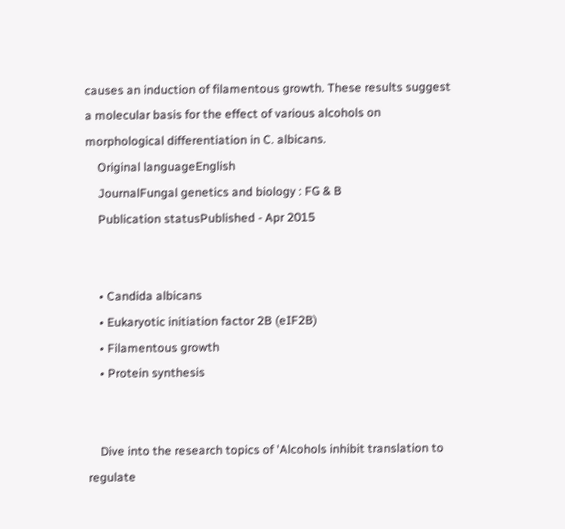causes an induction of filamentous growth. These results suggest a molecular basis for the effect of various alcohols on morphological differentiation in C. albicans.
    Original languageEnglish
    JournalFungal genetics and biology : FG & B
    Publication statusPublished - Apr 2015


    • Candida albicans
    • Eukaryotic initiation factor 2B (eIF2B)
    • Filamentous growth
    • Protein synthesis


    Dive into the research topics of 'Alcohols inhibit translation to regulate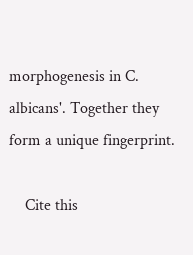morphogenesis in C. albicans'. Together they form a unique fingerprint.

    Cite this